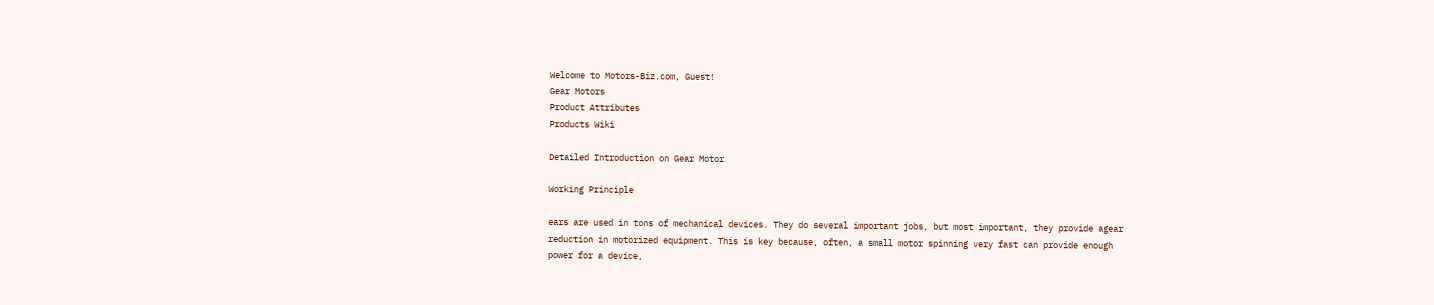Welcome to Motors-Biz.com, Guest!
Gear Motors
Product Attributes
Products Wiki

Detailed Introduction on Gear Motor

Working Principle

ears are used in tons of mechanical devices. They do several important jobs, but most important, they provide agear reduction in motorized equipment. This is key because, often, a small motor spinning very fast can provide enough power for a device,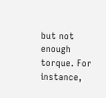but not enough torque. For instance,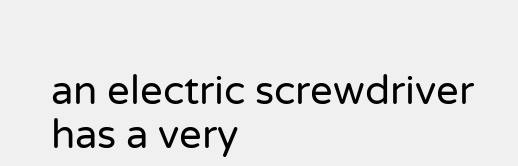an electric screwdriver has a very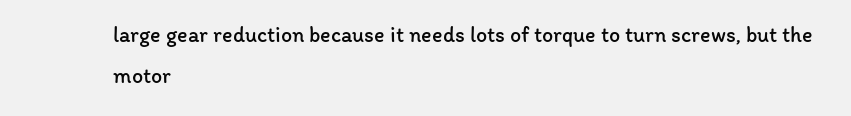large gear reduction because it needs lots of torque to turn screws, but the motor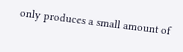only produces a small amount of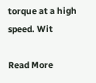torque at a high speed. Wit

Read More